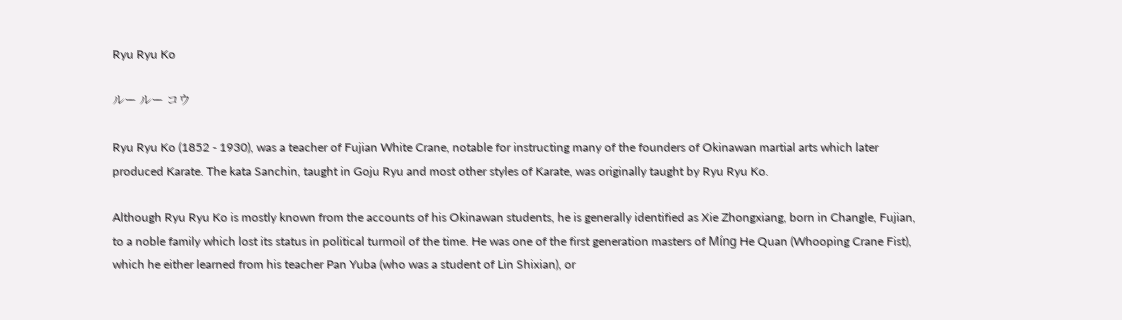Ryu Ryu Ko

ルー ルー コウ

Ryu Ryu Ko (1852 - 1930), was a teacher of Fujian White Crane, notable for instructing many of the founders of Okinawan martial arts which later produced Karate. The kata Sanchin, taught in Goju Ryu and most other styles of Karate, was originally taught by Ryu Ryu Ko.

Although Ryu Ryu Ko is mostly known from the accounts of his Okinawan students, he is generally identified as Xie Zhongxiang, born in Changle, Fujian, to a noble family which lost its status in political turmoil of the time. He was one of the first generation masters of Míng He Quan (Whooping Crane Fist), which he either learned from his teacher Pan Yuba (who was a student of Lin Shixian), or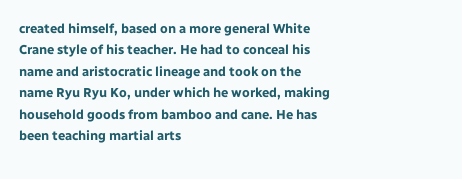created himself, based on a more general White Crane style of his teacher. He had to conceal his name and aristocratic lineage and took on the name Ryu Ryu Ko, under which he worked, making household goods from bamboo and cane. He has been teaching martial arts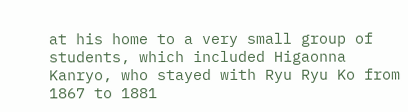at his home to a very small group of students, which included Higaonna Kanryo, who stayed with Ryu Ryu Ko from 1867 to 1881